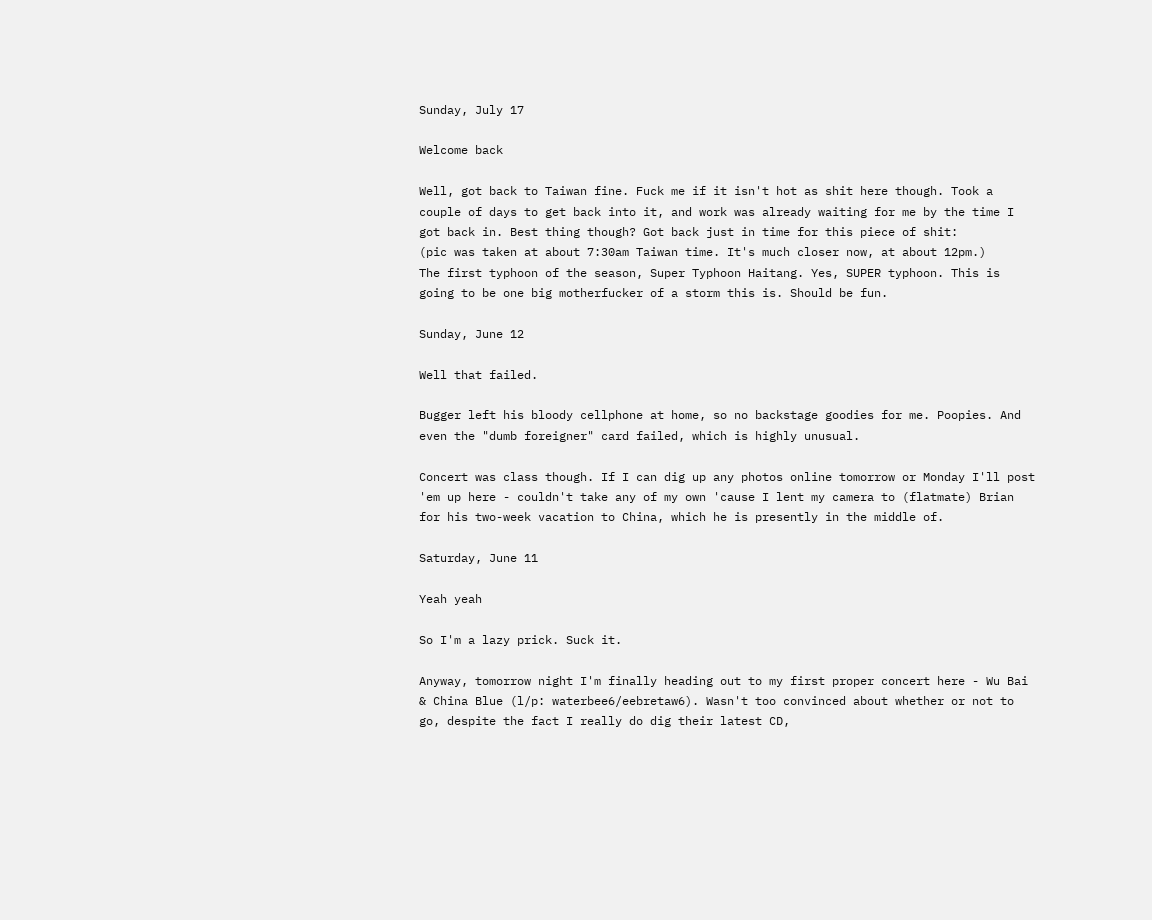Sunday, July 17

Welcome back

Well, got back to Taiwan fine. Fuck me if it isn't hot as shit here though. Took a couple of days to get back into it, and work was already waiting for me by the time I got back in. Best thing though? Got back just in time for this piece of shit:
(pic was taken at about 7:30am Taiwan time. It's much closer now, at about 12pm.)
The first typhoon of the season, Super Typhoon Haitang. Yes, SUPER typhoon. This is going to be one big motherfucker of a storm this is. Should be fun.

Sunday, June 12

Well that failed.

Bugger left his bloody cellphone at home, so no backstage goodies for me. Poopies. And even the "dumb foreigner" card failed, which is highly unusual.

Concert was class though. If I can dig up any photos online tomorrow or Monday I'll post 'em up here - couldn't take any of my own 'cause I lent my camera to (flatmate) Brian for his two-week vacation to China, which he is presently in the middle of.

Saturday, June 11

Yeah yeah

So I'm a lazy prick. Suck it.

Anyway, tomorrow night I'm finally heading out to my first proper concert here - Wu Bai & China Blue (l/p: waterbee6/eebretaw6). Wasn't too convinced about whether or not to go, despite the fact I really do dig their latest CD,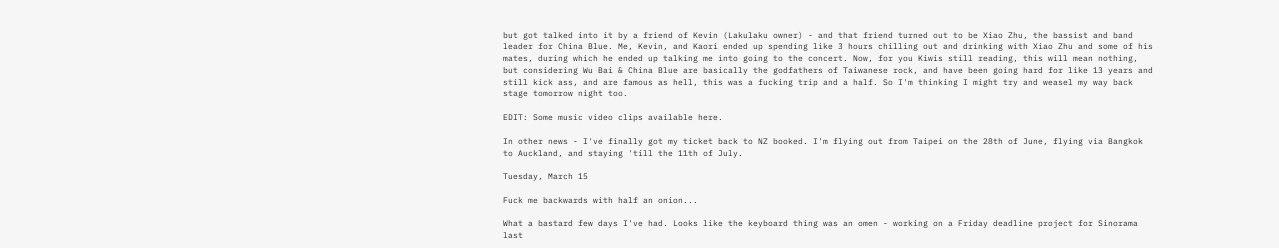but got talked into it by a friend of Kevin (Lakulaku owner) - and that friend turned out to be Xiao Zhu, the bassist and band leader for China Blue. Me, Kevin, and Kaori ended up spending like 3 hours chilling out and drinking with Xiao Zhu and some of his mates, during which he ended up talking me into going to the concert. Now, for you Kiwis still reading, this will mean nothing, but considering Wu Bai & China Blue are basically the godfathers of Taiwanese rock, and have been going hard for like 13 years and still kick ass, and are famous as hell, this was a fucking trip and a half. So I'm thinking I might try and weasel my way back stage tomorrow night too.

EDIT: Some music video clips available here.

In other news - I've finally got my ticket back to NZ booked. I'm flying out from Taipei on the 28th of June, flying via Bangkok to Auckland, and staying 'till the 11th of July.

Tuesday, March 15

Fuck me backwards with half an onion...

What a bastard few days I've had. Looks like the keyboard thing was an omen - working on a Friday deadline project for Sinorama last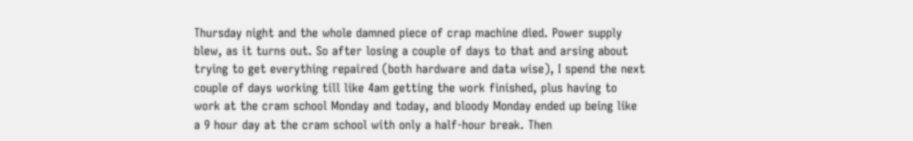Thursday night and the whole damned piece of crap machine died. Power supply blew, as it turns out. So after losing a couple of days to that and arsing about trying to get everything repaired (both hardware and data wise), I spend the next couple of days working till like 4am getting the work finished, plus having to work at the cram school Monday and today, and bloody Monday ended up being like a 9 hour day at the cram school with only a half-hour break. Then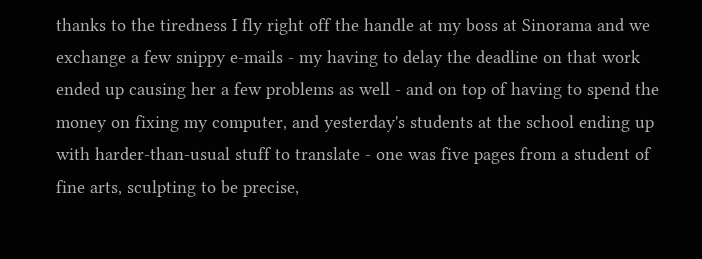thanks to the tiredness I fly right off the handle at my boss at Sinorama and we exchange a few snippy e-mails - my having to delay the deadline on that work ended up causing her a few problems as well - and on top of having to spend the money on fixing my computer, and yesterday's students at the school ending up with harder-than-usual stuff to translate - one was five pages from a student of fine arts, sculpting to be precise,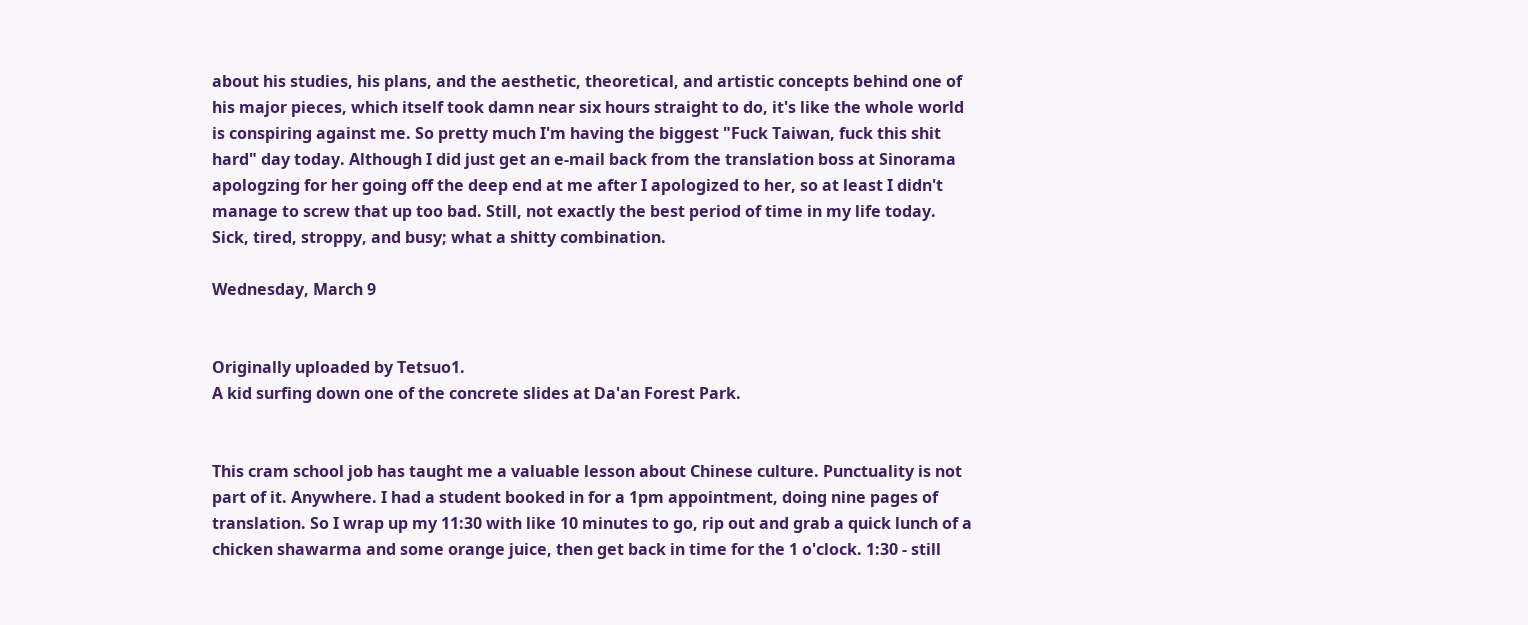about his studies, his plans, and the aesthetic, theoretical, and artistic concepts behind one of his major pieces, which itself took damn near six hours straight to do, it's like the whole world is conspiring against me. So pretty much I'm having the biggest "Fuck Taiwan, fuck this shit hard" day today. Although I did just get an e-mail back from the translation boss at Sinorama apologzing for her going off the deep end at me after I apologized to her, so at least I didn't manage to screw that up too bad. Still, not exactly the best period of time in my life today. Sick, tired, stroppy, and busy; what a shitty combination.

Wednesday, March 9


Originally uploaded by Tetsuo1.
A kid surfing down one of the concrete slides at Da'an Forest Park.


This cram school job has taught me a valuable lesson about Chinese culture. Punctuality is not part of it. Anywhere. I had a student booked in for a 1pm appointment, doing nine pages of translation. So I wrap up my 11:30 with like 10 minutes to go, rip out and grab a quick lunch of a chicken shawarma and some orange juice, then get back in time for the 1 o'clock. 1:30 - still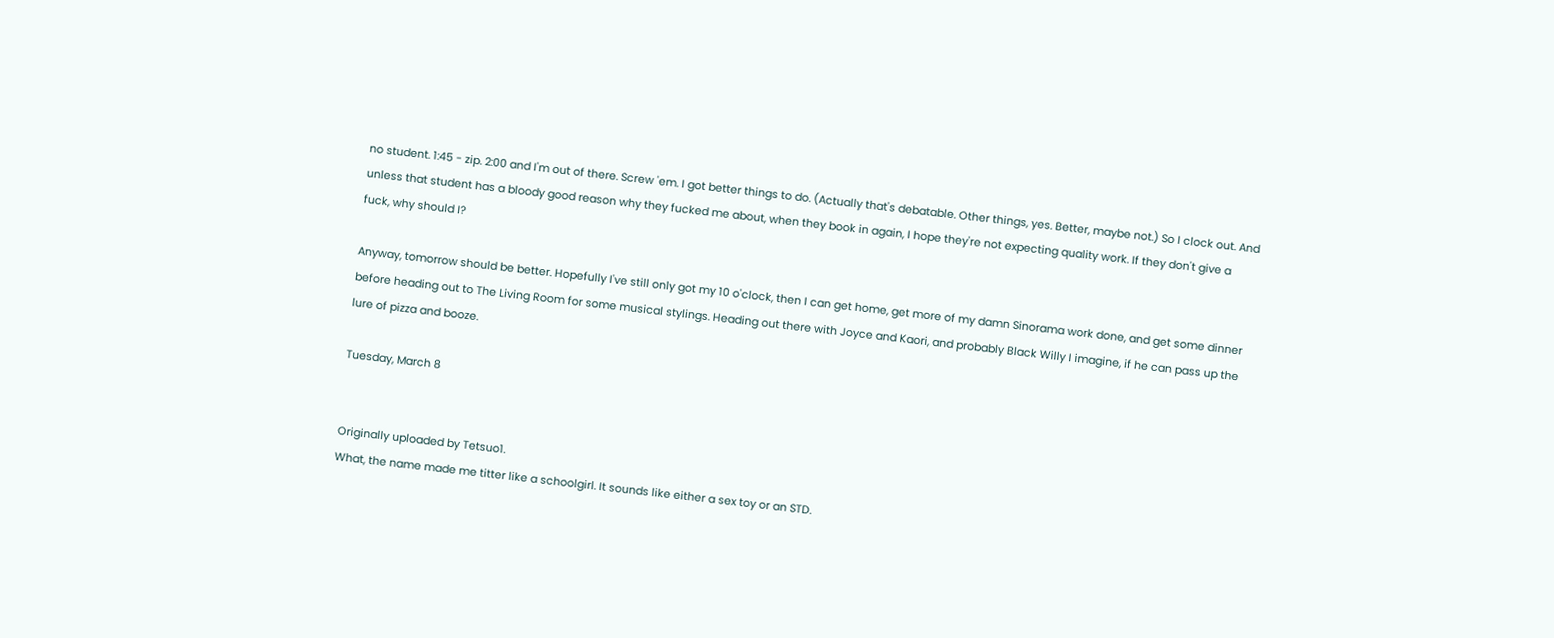no student. 1:45 - zip. 2:00 and I'm out of there. Screw 'em. I got better things to do. (Actually that's debatable. Other things, yes. Better, maybe not.) So I clock out. And unless that student has a bloody good reason why they fucked me about, when they book in again, I hope they're not expecting quality work. If they don't give a fuck, why should I?

Anyway, tomorrow should be better. Hopefully I've still only got my 10 o'clock, then I can get home, get more of my damn Sinorama work done, and get some dinner before heading out to The Living Room for some musical stylings. Heading out there with Joyce and Kaori, and probably Black Willy I imagine, if he can pass up the lure of pizza and booze.

Tuesday, March 8


Originally uploaded by Tetsuo1.
What, the name made me titter like a schoolgirl. It sounds like either a sex toy or an STD.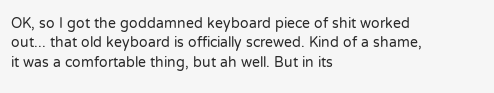OK, so I got the goddamned keyboard piece of shit worked out... that old keyboard is officially screwed. Kind of a shame, it was a comfortable thing, but ah well. But in its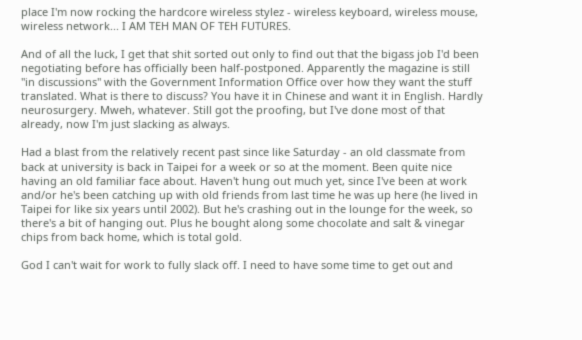place I'm now rocking the hardcore wireless stylez - wireless keyboard, wireless mouse, wireless network... I AM TEH MAN OF TEH FUTURES.

And of all the luck, I get that shit sorted out only to find out that the bigass job I'd been negotiating before has officially been half-postponed. Apparently the magazine is still "in discussions" with the Government Information Office over how they want the stuff translated. What is there to discuss? You have it in Chinese and want it in English. Hardly neurosurgery. Mweh, whatever. Still got the proofing, but I've done most of that already, now I'm just slacking as always.

Had a blast from the relatively recent past since like Saturday - an old classmate from back at university is back in Taipei for a week or so at the moment. Been quite nice having an old familiar face about. Haven't hung out much yet, since I've been at work and/or he's been catching up with old friends from last time he was up here (he lived in Taipei for like six years until 2002). But he's crashing out in the lounge for the week, so there's a bit of hanging out. Plus he bought along some chocolate and salt & vinegar chips from back home, which is total gold.

God I can't wait for work to fully slack off. I need to have some time to get out and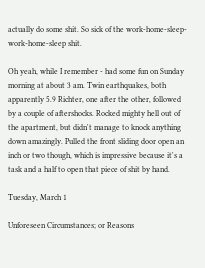actually do some shit. So sick of the work-home-sleep-work-home-sleep shit.

Oh yeah, while I remember - had some fun on Sunday morning at about 3 am. Twin earthquakes, both apparently 5.9 Richter, one after the other, followed by a couple of aftershocks. Rocked mighty hell out of the apartment, but didn't manage to knock anything down amazingly. Pulled the front sliding door open an inch or two though, which is impressive because it's a task and a half to open that piece of shit by hand.

Tuesday, March 1

Unforeseen Circumstances; or Reasons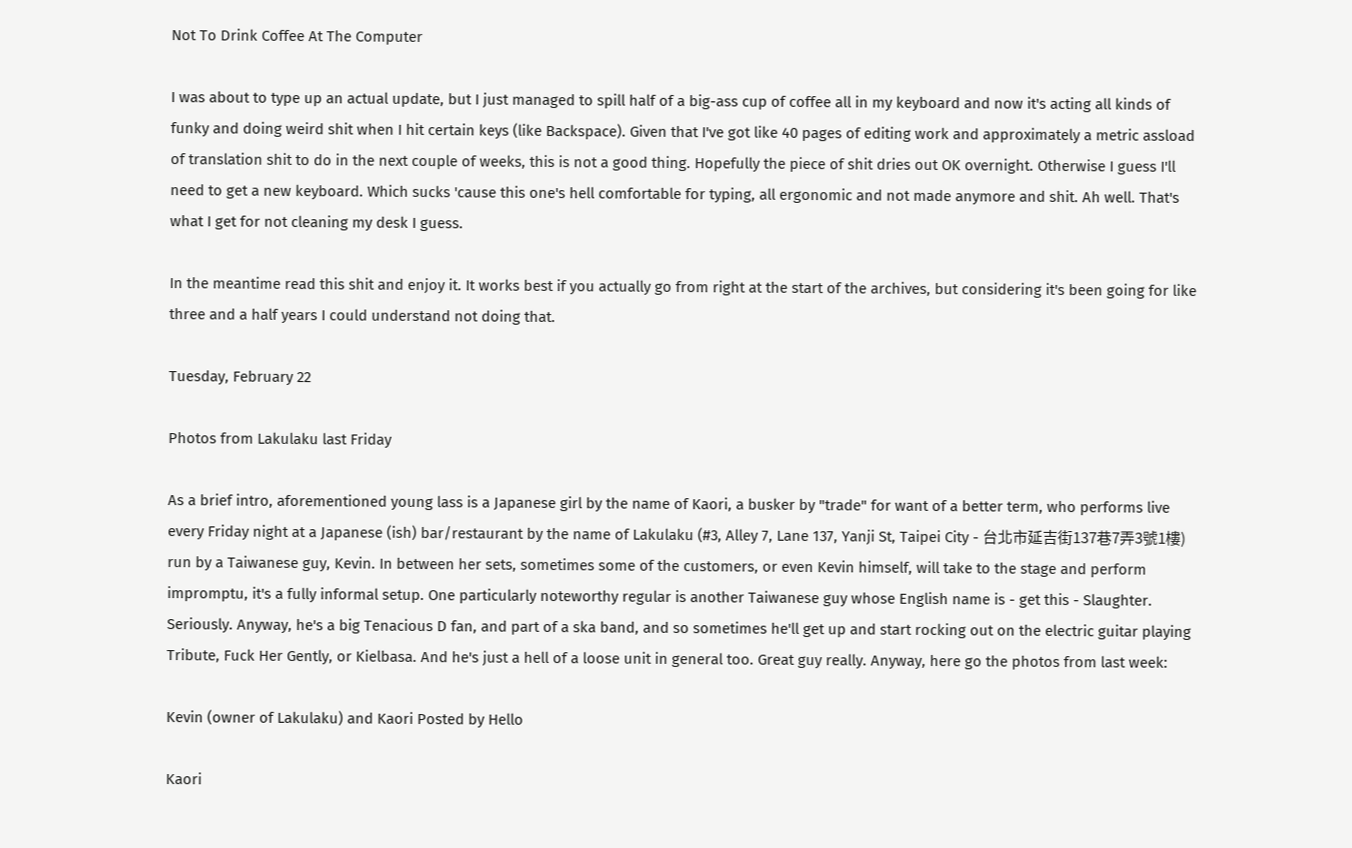Not To Drink Coffee At The Computer

I was about to type up an actual update, but I just managed to spill half of a big-ass cup of coffee all in my keyboard and now it's acting all kinds of funky and doing weird shit when I hit certain keys (like Backspace). Given that I've got like 40 pages of editing work and approximately a metric assload of translation shit to do in the next couple of weeks, this is not a good thing. Hopefully the piece of shit dries out OK overnight. Otherwise I guess I'll need to get a new keyboard. Which sucks 'cause this one's hell comfortable for typing, all ergonomic and not made anymore and shit. Ah well. That's what I get for not cleaning my desk I guess.

In the meantime read this shit and enjoy it. It works best if you actually go from right at the start of the archives, but considering it's been going for like three and a half years I could understand not doing that.

Tuesday, February 22

Photos from Lakulaku last Friday

As a brief intro, aforementioned young lass is a Japanese girl by the name of Kaori, a busker by "trade" for want of a better term, who performs live every Friday night at a Japanese (ish) bar/restaurant by the name of Lakulaku (#3, Alley 7, Lane 137, Yanji St, Taipei City - 台北市延吉街137巷7弄3號1樓) run by a Taiwanese guy, Kevin. In between her sets, sometimes some of the customers, or even Kevin himself, will take to the stage and perform impromptu, it's a fully informal setup. One particularly noteworthy regular is another Taiwanese guy whose English name is - get this - Slaughter. Seriously. Anyway, he's a big Tenacious D fan, and part of a ska band, and so sometimes he'll get up and start rocking out on the electric guitar playing Tribute, Fuck Her Gently, or Kielbasa. And he's just a hell of a loose unit in general too. Great guy really. Anyway, here go the photos from last week:

Kevin (owner of Lakulaku) and Kaori Posted by Hello

Kaori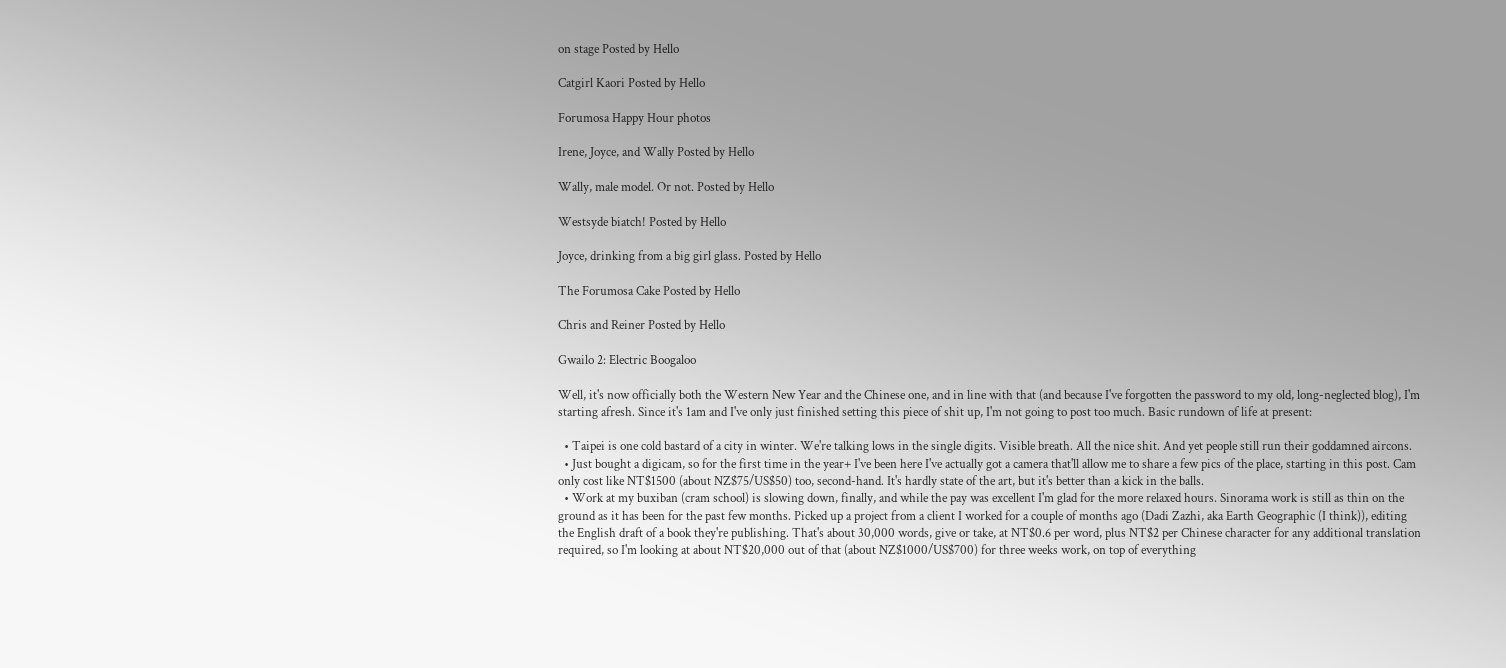on stage Posted by Hello

Catgirl Kaori Posted by Hello

Forumosa Happy Hour photos

Irene, Joyce, and Wally Posted by Hello

Wally, male model. Or not. Posted by Hello

Westsyde biatch! Posted by Hello

Joyce, drinking from a big girl glass. Posted by Hello

The Forumosa Cake Posted by Hello

Chris and Reiner Posted by Hello

Gwailo 2: Electric Boogaloo

Well, it's now officially both the Western New Year and the Chinese one, and in line with that (and because I've forgotten the password to my old, long-neglected blog), I'm starting afresh. Since it's 1am and I've only just finished setting this piece of shit up, I'm not going to post too much. Basic rundown of life at present:

  • Taipei is one cold bastard of a city in winter. We're talking lows in the single digits. Visible breath. All the nice shit. And yet people still run their goddamned aircons.
  • Just bought a digicam, so for the first time in the year+ I've been here I've actually got a camera that'll allow me to share a few pics of the place, starting in this post. Cam only cost like NT$1500 (about NZ$75/US$50) too, second-hand. It's hardly state of the art, but it's better than a kick in the balls.
  • Work at my buxiban (cram school) is slowing down, finally, and while the pay was excellent I'm glad for the more relaxed hours. Sinorama work is still as thin on the ground as it has been for the past few months. Picked up a project from a client I worked for a couple of months ago (Dadi Zazhi, aka Earth Geographic (I think)), editing the English draft of a book they're publishing. That's about 30,000 words, give or take, at NT$0.6 per word, plus NT$2 per Chinese character for any additional translation required, so I'm looking at about NT$20,000 out of that (about NZ$1000/US$700) for three weeks work, on top of everything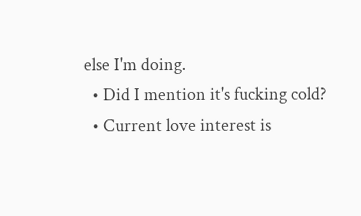else I'm doing.
  • Did I mention it's fucking cold?
  • Current love interest is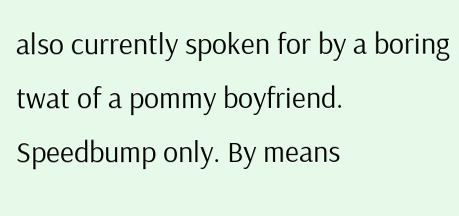also currently spoken for by a boring twat of a pommy boyfriend. Speedbump only. By means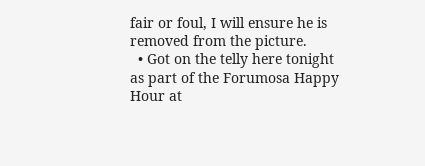fair or foul, I will ensure he is removed from the picture.
  • Got on the telly here tonight as part of the Forumosa Happy Hour at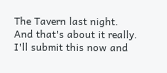The Tavern last night.
And that's about it really. I'll submit this now and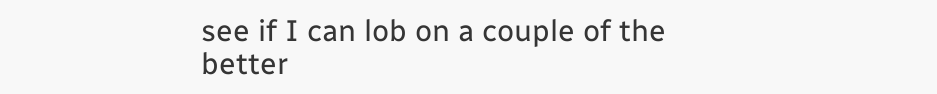see if I can lob on a couple of the better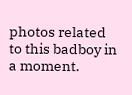photos related to this badboy in a moment.